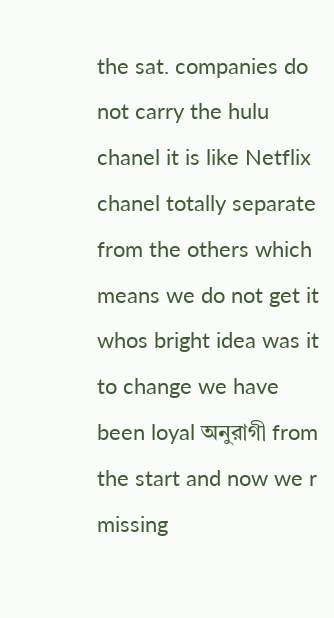the sat. companies do not carry the hulu chanel it is like Netflix chanel totally separate from the others which means we do not get it whos bright idea was it to change we have been loyal অনুরাগী from the start and now we r missing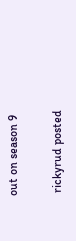out on season 9

 rickyrud posted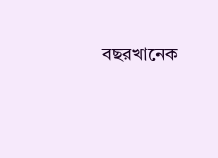বছরখানেক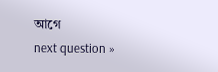আগে
next question »